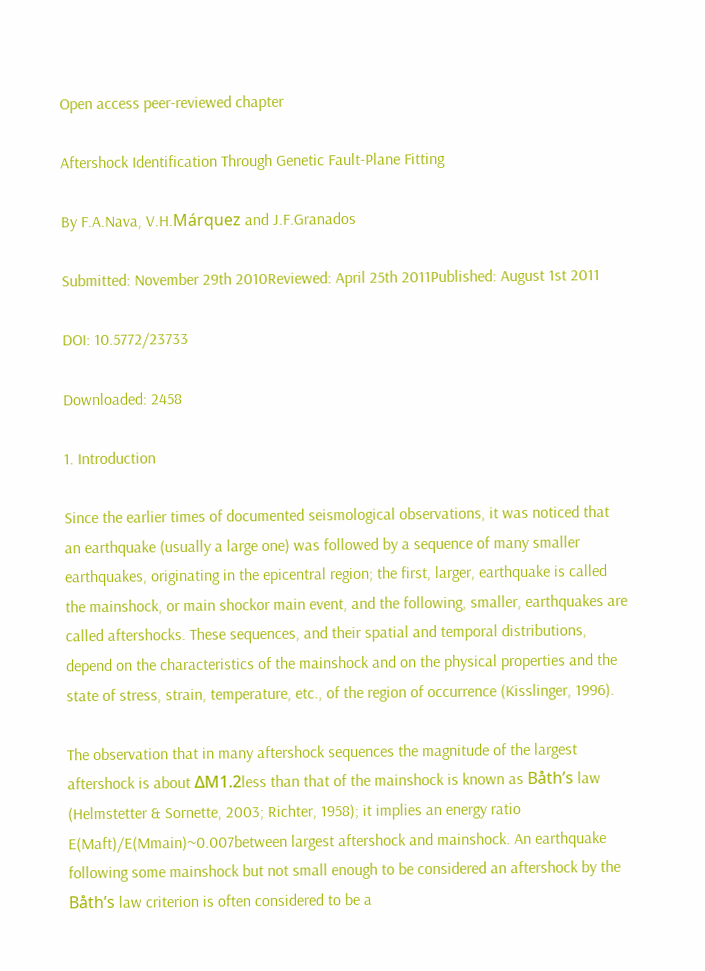Open access peer-reviewed chapter

Aftershock Identification Through Genetic Fault-Plane Fitting

By F.A.Nava, V.H.Márquez and J.F.Granados

Submitted: November 29th 2010Reviewed: April 25th 2011Published: August 1st 2011

DOI: 10.5772/23733

Downloaded: 2458

1. Introduction

Since the earlier times of documented seismological observations, it was noticed that an earthquake (usually a large one) was followed by a sequence of many smaller earthquakes, originating in the epicentral region; the first, larger, earthquake is called the mainshock, or main shockor main event, and the following, smaller, earthquakes are called aftershocks. These sequences, and their spatial and temporal distributions, depend on the characteristics of the mainshock and on the physical properties and the state of stress, strain, temperature, etc., of the region of occurrence (Kisslinger, 1996).

The observation that in many aftershock sequences the magnitude of the largest aftershock is about ΔM1.2less than that of the mainshock is known as Båth’s law (Helmstetter & Sornette, 2003; Richter, 1958); it implies an energy ratio E(Maft)/E(Mmain)~0.007between largest aftershock and mainshock. An earthquake following some mainshock but not small enough to be considered an aftershock by the Båth’s law criterion is often considered to be a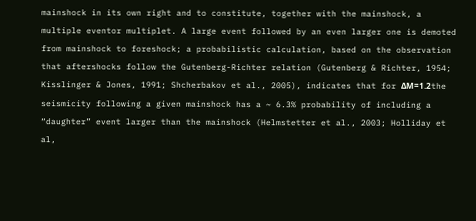mainshock in its own right and to constitute, together with the mainshock, a multiple eventor multiplet. A large event followed by an even larger one is demoted from mainshock to foreshock; a probabilistic calculation, based on the observation that aftershocks follow the Gutenberg-Richter relation (Gutenberg & Richter, 1954; Kisslinger & Jones, 1991; Shcherbakov et al., 2005), indicates that for ΔM=1.2the seismicity following a given mainshock has a ~ 6.3% probability of including a “daughter” event larger than the mainshock (Helmstetter et al., 2003; Holliday et al,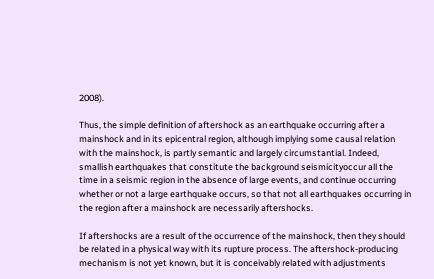2008).

Thus, the simple definition of aftershock as an earthquake occurring after a mainshock and in its epicentral region, although implying some causal relation with the mainshock, is partly semantic and largely circumstantial. Indeed, smallish earthquakes that constitute the background seismicityoccur all the time in a seismic region in the absence of large events, and continue occurring whether or not a large earthquake occurs, so that not all earthquakes occurring in the region after a mainshock are necessarily aftershocks.

If aftershocks are a result of the occurrence of the mainshock, then they should be related in a physical way with its rupture process. The aftershock-producing mechanism is not yet known, but it is conceivably related with adjustments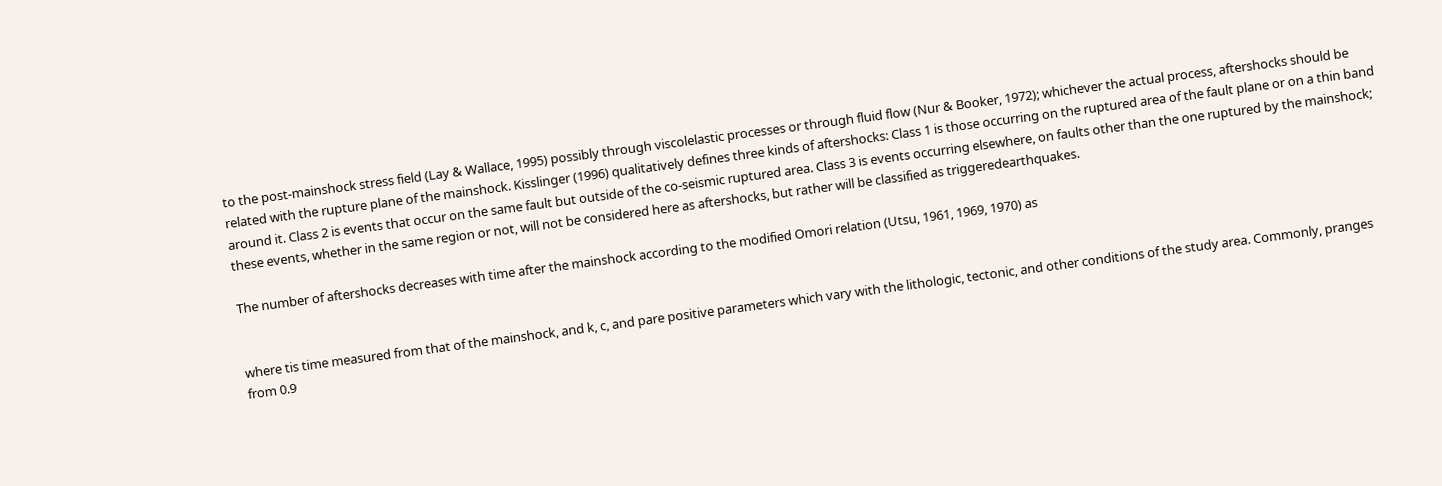to the post-mainshock stress field (Lay & Wallace, 1995) possibly through viscolelastic processes or through fluid flow (Nur & Booker, 1972); whichever the actual process, aftershocks should be related with the rupture plane of the mainshock. Kisslinger (1996) qualitatively defines three kinds of aftershocks: Class 1 is those occurring on the ruptured area of the fault plane or on a thin band around it. Class 2 is events that occur on the same fault but outside of the co-seismic ruptured area. Class 3 is events occurring elsewhere, on faults other than the one ruptured by the mainshock; these events, whether in the same region or not, will not be considered here as aftershocks, but rather will be classified as triggeredearthquakes.

The number of aftershocks decreases with time after the mainshock according to the modified Omori relation (Utsu, 1961, 1969, 1970) as


where tis time measured from that of the mainshock, and k, c, and pare positive parameters which vary with the lithologic, tectonic, and other conditions of the study area. Commonly, pranges from 0.9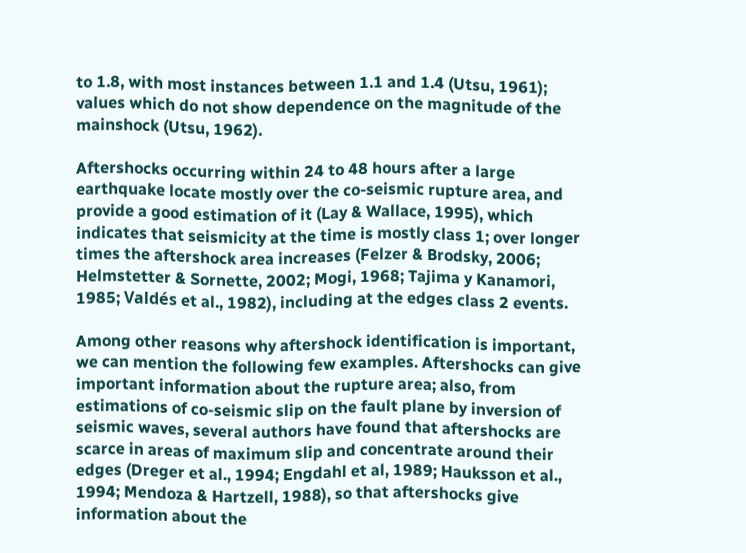to 1.8, with most instances between 1.1 and 1.4 (Utsu, 1961); values which do not show dependence on the magnitude of the mainshock (Utsu, 1962).

Aftershocks occurring within 24 to 48 hours after a large earthquake locate mostly over the co-seismic rupture area, and provide a good estimation of it (Lay & Wallace, 1995), which indicates that seismicity at the time is mostly class 1; over longer times the aftershock area increases (Felzer & Brodsky, 2006; Helmstetter & Sornette, 2002; Mogi, 1968; Tajima y Kanamori, 1985; Valdés et al., 1982), including at the edges class 2 events.

Among other reasons why aftershock identification is important, we can mention the following few examples. Aftershocks can give important information about the rupture area; also, from estimations of co-seismic slip on the fault plane by inversion of seismic waves, several authors have found that aftershocks are scarce in areas of maximum slip and concentrate around their edges (Dreger et al., 1994; Engdahl et al, 1989; Hauksson et al., 1994; Mendoza & Hartzell, 1988), so that aftershocks give information about the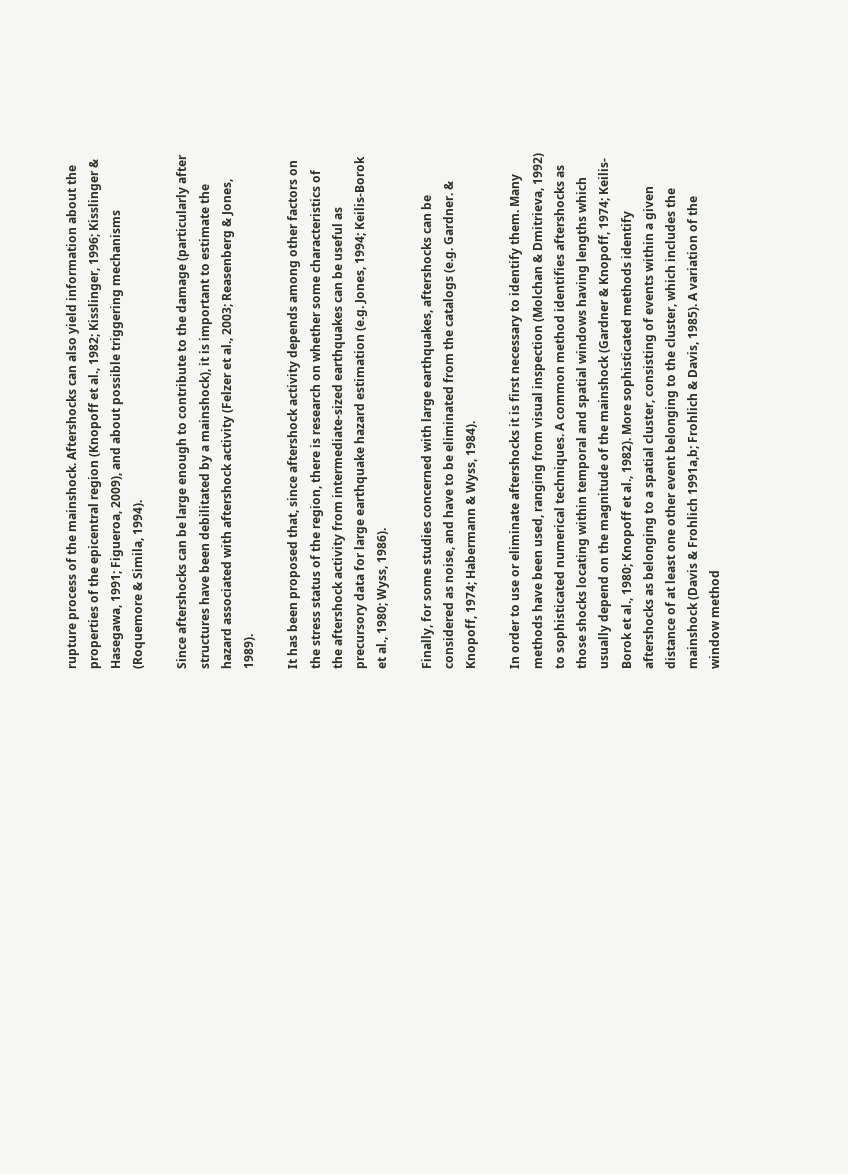rupture process of the mainshock. Aftershocks can also yield information about the properties of the epicentral region (Knopoff et al., 1982; Kisslinger, 1996; Kisslinger & Hasegawa, 1991; Figueroa, 2009), and about possible triggering mechanisms (Roquemore & Simila, 1994).

Since aftershocks can be large enough to contribute to the damage (particularly after structures have been debilitated by a mainshock), it is important to estimate the hazard associated with aftershock activity (Felzer et al., 2003; Reasenberg & Jones, 1989).

It has been proposed that, since aftershock activity depends among other factors on the stress status of the region, there is research on whether some characteristics of the aftershock activity from intermediate-sized earthquakes can be useful as precursory data for large earthquake hazard estimation (e.g. Jones, 1994; Keilis-Borok et al., 1980; Wyss, 1986).

Finally, for some studies concerned with large earthquakes, aftershocks can be considered as noise, and have to be eliminated from the catalogs (e.g. Gardner. & Knopoff, 1974; Habermann & Wyss, 1984).

In order to use or eliminate aftershocks it is first necessary to identify them. Many methods have been used, ranging from visual inspection (Molchan & Dmitrieva, 1992) to sophisticated numerical techniques. A common method identifies aftershocks as those shocks locating within temporal and spatial windows having lengths which usually depend on the magnitude of the mainshock (Gardner & Knopoff, 1974; Keilis-Borok et al., 1980; Knopoff et al., 1982). More sophisticated methods identify aftershocks as belonging to a spatial cluster, consisting of events within a given distance of at least one other event belonging to the cluster, which includes the mainshock (Davis & Frohlich 1991a,b; Frohlich & Davis, 1985). A variation of the window method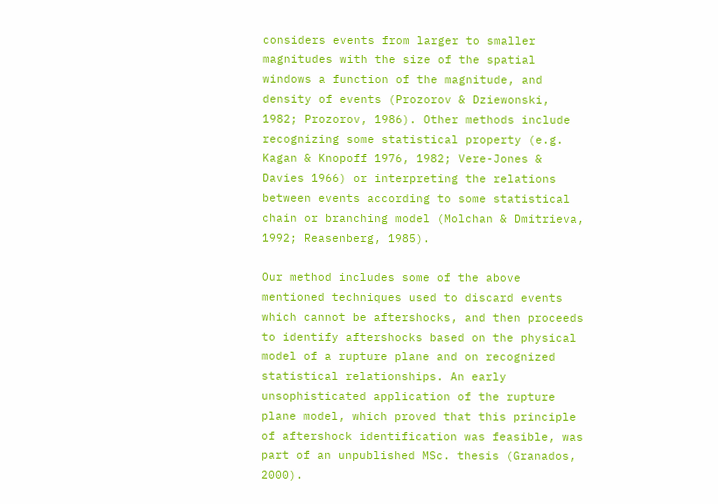considers events from larger to smaller magnitudes with the size of the spatial windows a function of the magnitude, and density of events (Prozorov & Dziewonski, 1982; Prozorov, 1986). Other methods include recognizing some statistical property (e.g. Kagan & Knopoff 1976, 1982; Vere-Jones & Davies 1966) or interpreting the relations between events according to some statistical chain or branching model (Molchan & Dmitrieva, 1992; Reasenberg, 1985).

Our method includes some of the above mentioned techniques used to discard events which cannot be aftershocks, and then proceeds to identify aftershocks based on the physical model of a rupture plane and on recognized statistical relationships. An early unsophisticated application of the rupture plane model, which proved that this principle of aftershock identification was feasible, was part of an unpublished MSc. thesis (Granados, 2000).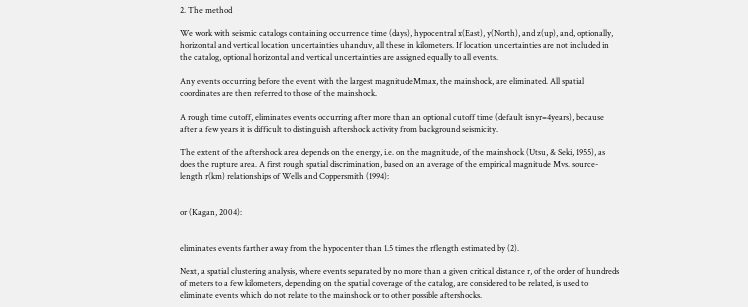2. The method

We work with seismic catalogs containing occurrence time (days), hypocentral x(East), y(North), and z(up), and, optionally, horizontal and vertical location uncertainties uhanduv, all these in kilometers. If location uncertainties are not included in the catalog, optional horizontal and vertical uncertainties are assigned equally to all events.

Any events occurring before the event with the largest magnitudeMmax, the mainshock, are eliminated. All spatial coordinates are then referred to those of the mainshock.

A rough time cutoff, eliminates events occurring after more than an optional cutoff time (default isnyr=4years), because after a few years it is difficult to distinguish aftershock activity from background seismicity.

The extent of the aftershock area depends on the energy, i.e. on the magnitude, of the mainshock (Utsu, & Seki, 1955), as does the rupture area. A first rough spatial discrimination, based on an average of the empirical magnitude Mvs. source-length r(km) relationships of Wells and Coppersmith (1994):


or (Kagan, 2004):


eliminates events farther away from the hypocenter than 1.5 times the rflength estimated by (2).

Next, a spatial clustering analysis, where events separated by no more than a given critical distance r, of the order of hundreds of meters to a few kilometers, depending on the spatial coverage of the catalog, are considered to be related, is used to eliminate events which do not relate to the mainshock or to other possible aftershocks.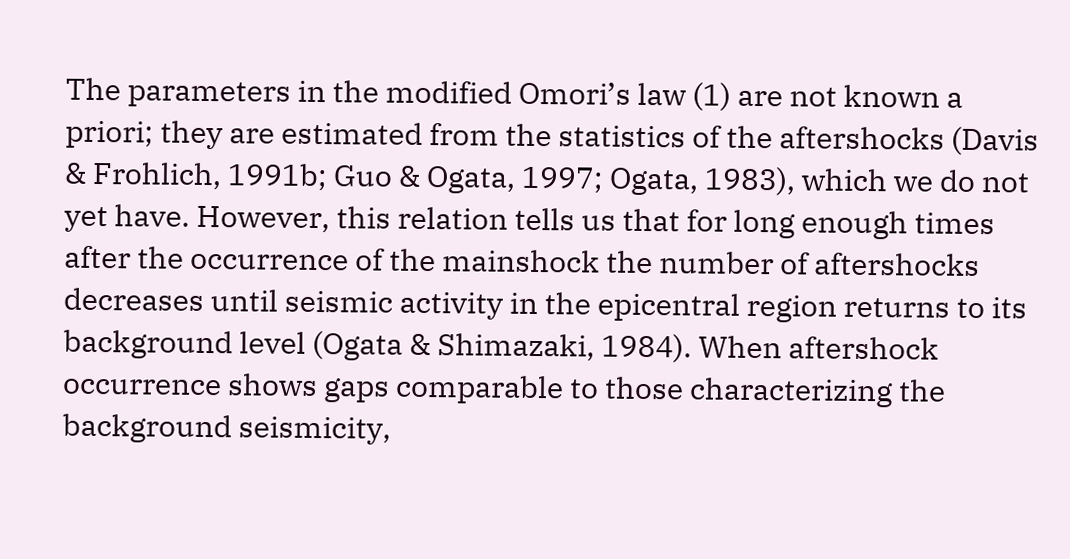The parameters in the modified Omori’s law (1) are not known a priori; they are estimated from the statistics of the aftershocks (Davis & Frohlich, 1991b; Guo & Ogata, 1997; Ogata, 1983), which we do not yet have. However, this relation tells us that for long enough times after the occurrence of the mainshock the number of aftershocks decreases until seismic activity in the epicentral region returns to its background level (Ogata & Shimazaki, 1984). When aftershock occurrence shows gaps comparable to those characterizing the background seismicity,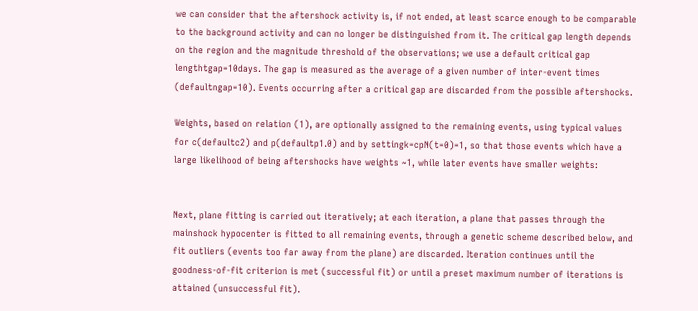we can consider that the aftershock activity is, if not ended, at least scarce enough to be comparable to the background activity and can no longer be distinguished from it. The critical gap length depends on the region and the magnitude threshold of the observations; we use a default critical gap lengthtgap=10days. The gap is measured as the average of a given number of inter-event times (defaultngap=10). Events occurring after a critical gap are discarded from the possible aftershocks.

Weights, based on relation (1), are optionally assigned to the remaining events, using typical values for c(defaultc2) and p(defaultp1.0) and by settingk=cpN(t=0)=1, so that those events which have a large likelihood of being aftershocks have weights ~1, while later events have smaller weights:


Next, plane fitting is carried out iteratively; at each iteration, a plane that passes through the mainshock hypocenter is fitted to all remaining events, through a genetic scheme described below, and fit outliers (events too far away from the plane) are discarded. Iteration continues until the goodness-of-fit criterion is met (successful fit) or until a preset maximum number of iterations is attained (unsuccessful fit).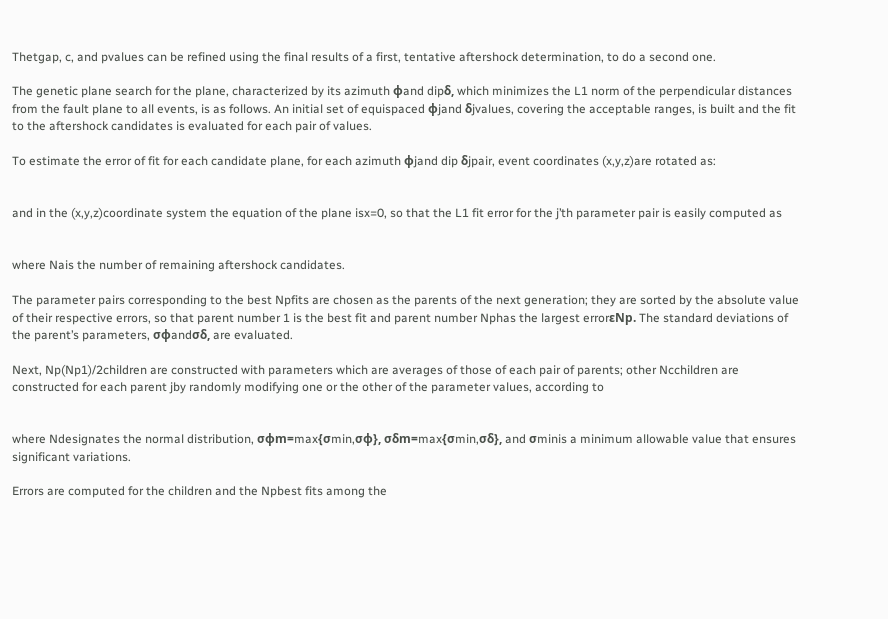Thetgap, c, and pvalues can be refined using the final results of a first, tentative aftershock determination, to do a second one.

The genetic plane search for the plane, characterized by its azimuth ϕand dipδ, which minimizes the L1 norm of the perpendicular distances from the fault plane to all events, is as follows. An initial set of equispaced ϕjand δjvalues, covering the acceptable ranges, is built and the fit to the aftershock candidates is evaluated for each pair of values.

To estimate the error of fit for each candidate plane, for each azimuth ϕjand dip δjpair, event coordinates (x,y,z)are rotated as:


and in the (x,y,z)coordinate system the equation of the plane isx=0, so that the L1 fit error for the j’th parameter pair is easily computed as


where Nais the number of remaining aftershock candidates.

The parameter pairs corresponding to the best Npfits are chosen as the parents of the next generation; they are sorted by the absolute value of their respective errors, so that parent number 1 is the best fit and parent number Nphas the largest errorεNp. The standard deviations of the parent’s parameters, σϕandσδ, are evaluated.

Next, Np(Np1)/2children are constructed with parameters which are averages of those of each pair of parents; other Ncchildren are constructed for each parent jby randomly modifying one or the other of the parameter values, according to


where Ndesignates the normal distribution, σϕm=max{σmin,σϕ}, σδm=max{σmin,σδ}, and σminis a minimum allowable value that ensures significant variations.

Errors are computed for the children and the Npbest fits among the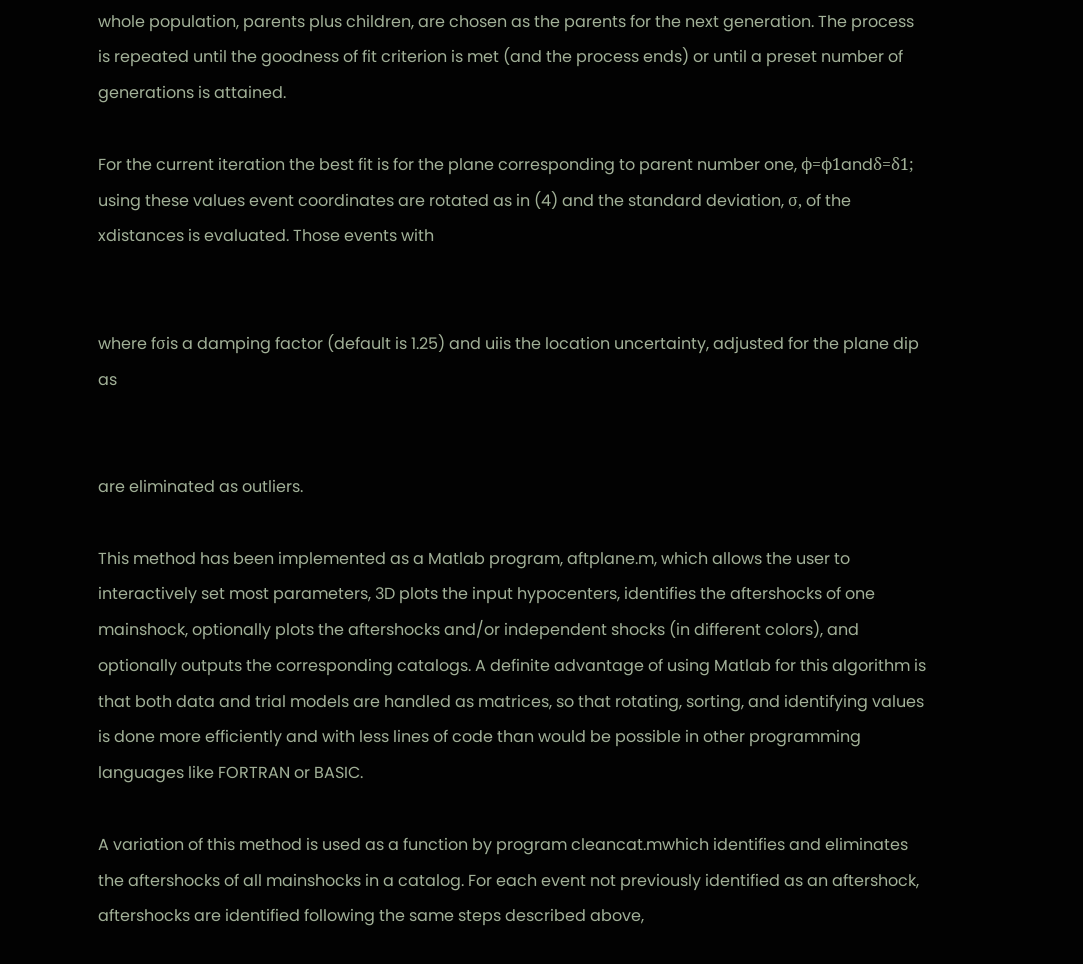whole population, parents plus children, are chosen as the parents for the next generation. The process is repeated until the goodness of fit criterion is met (and the process ends) or until a preset number of generations is attained.

For the current iteration the best fit is for the plane corresponding to parent number one, ϕ=ϕ1andδ=δ1; using these values event coordinates are rotated as in (4) and the standard deviation, σ, of the xdistances is evaluated. Those events with


where fσis a damping factor (default is 1.25) and uiis the location uncertainty, adjusted for the plane dip as


are eliminated as outliers.

This method has been implemented as a Matlab program, aftplane.m, which allows the user to interactively set most parameters, 3D plots the input hypocenters, identifies the aftershocks of one mainshock, optionally plots the aftershocks and/or independent shocks (in different colors), and optionally outputs the corresponding catalogs. A definite advantage of using Matlab for this algorithm is that both data and trial models are handled as matrices, so that rotating, sorting, and identifying values is done more efficiently and with less lines of code than would be possible in other programming languages like FORTRAN or BASIC.

A variation of this method is used as a function by program cleancat.mwhich identifies and eliminates the aftershocks of all mainshocks in a catalog. For each event not previously identified as an aftershock, aftershocks are identified following the same steps described above,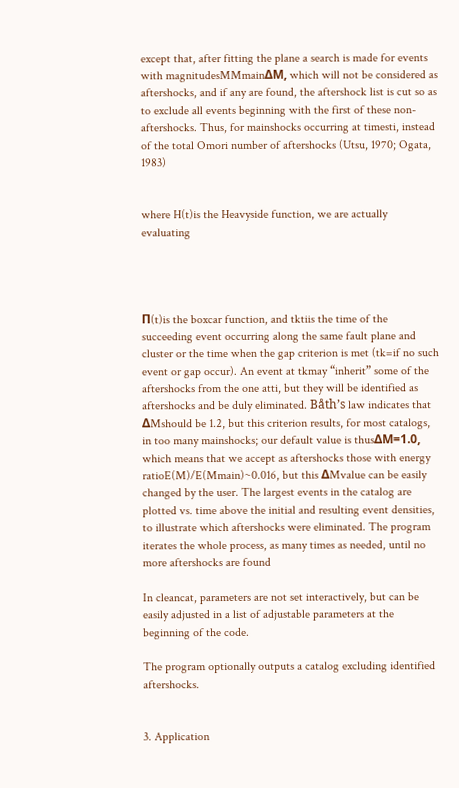except that, after fitting the plane a search is made for events with magnitudesMMmainΔM, which will not be considered as aftershocks, and if any are found, the aftershock list is cut so as to exclude all events beginning with the first of these non-aftershocks. Thus, for mainshocks occurring at timesti, instead of the total Omori number of aftershocks (Utsu, 1970; Ogata, 1983)


where H(t)is the Heavyside function, we are actually evaluating




Π(t)is the boxcar function, and tktiis the time of the succeeding event occurring along the same fault plane and cluster or the time when the gap criterion is met (tk=if no such event or gap occur). An event at tkmay “inherit” some of the aftershocks from the one atti, but they will be identified as aftershocks and be duly eliminated. Båth’s law indicates that ΔMshould be 1.2, but this criterion results, for most catalogs, in too many mainshocks; our default value is thusΔM=1.0, which means that we accept as aftershocks those with energy ratioE(M)/E(Mmain)~0.016, but this ΔMvalue can be easily changed by the user. The largest events in the catalog are plotted vs. time above the initial and resulting event densities, to illustrate which aftershocks were eliminated. The program iterates the whole process, as many times as needed, until no more aftershocks are found

In cleancat, parameters are not set interactively, but can be easily adjusted in a list of adjustable parameters at the beginning of the code.

The program optionally outputs a catalog excluding identified aftershocks.


3. Application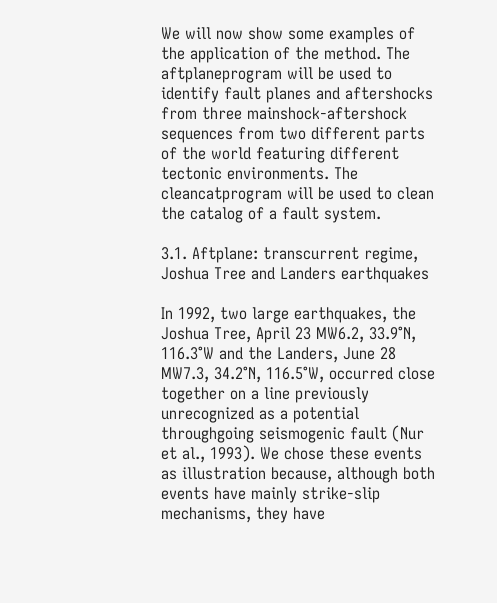We will now show some examples of the application of the method. The aftplaneprogram will be used to identify fault planes and aftershocks from three mainshock-aftershock sequences from two different parts of the world featuring different tectonic environments. The cleancatprogram will be used to clean the catalog of a fault system.

3.1. Aftplane: transcurrent regime, Joshua Tree and Landers earthquakes

In 1992, two large earthquakes, the Joshua Tree, April 23 MW6.2, 33.9°N, 116.3°W and the Landers, June 28 MW7.3, 34.2°N, 116.5°W, occurred close together on a line previously unrecognized as a potential throughgoing seismogenic fault (Nur et al., 1993). We chose these events as illustration because, although both events have mainly strike-slip mechanisms, they have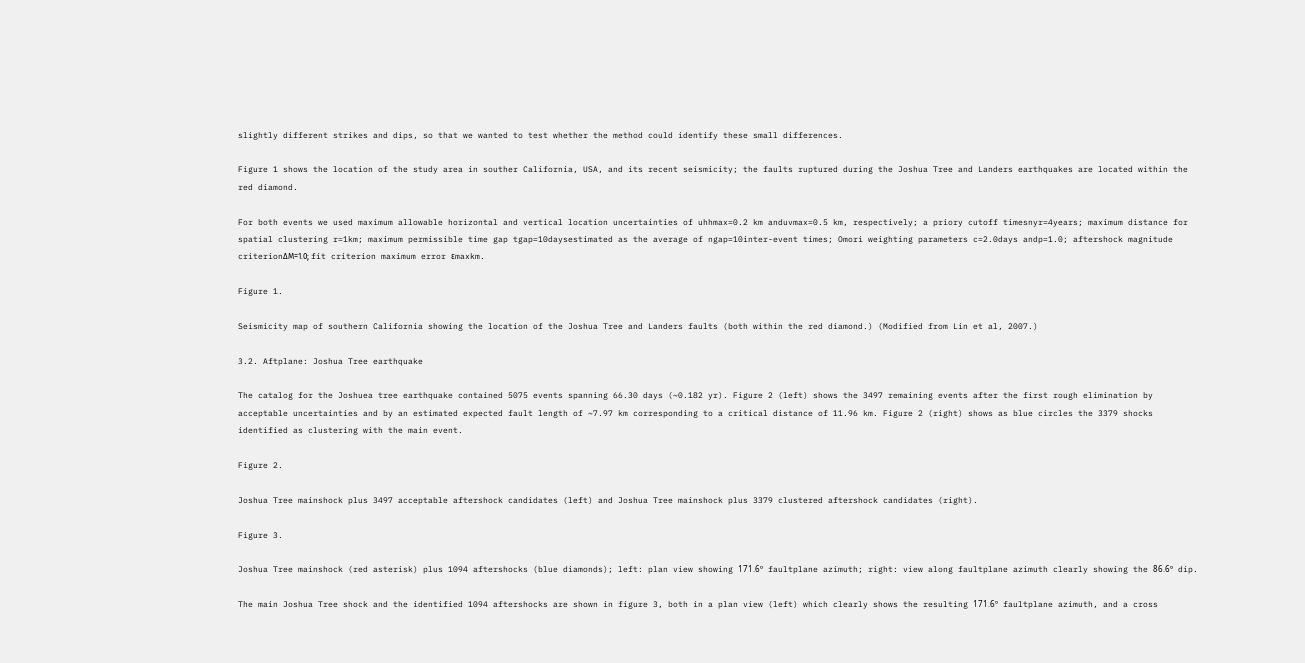slightly different strikes and dips, so that we wanted to test whether the method could identify these small differences.

Figure 1 shows the location of the study area in souther California, USA, and its recent seismicity; the faults ruptured during the Joshua Tree and Landers earthquakes are located within the red diamond.

For both events we used maximum allowable horizontal and vertical location uncertainties of uhhmax=0.2 km anduvmax=0.5 km, respectively; a priory cutoff timesnyr=4years; maximum distance for spatial clustering r=1km; maximum permissible time gap tgap=10daysestimated as the average of ngap=10inter-event times; Omori weighting parameters c=2.0days andp=1.0; aftershock magnitude criterionΔM=1.0; fit criterion maximum error εmaxkm.

Figure 1.

Seismicity map of southern California showing the location of the Joshua Tree and Landers faults (both within the red diamond.) (Modified from Lin et al, 2007.)

3.2. Aftplane: Joshua Tree earthquake

The catalog for the Joshuea tree earthquake contained 5075 events spanning 66.30 days (~0.182 yr). Figure 2 (left) shows the 3497 remaining events after the first rough elimination by acceptable uncertainties and by an estimated expected fault length of ~7.97 km corresponding to a critical distance of 11.96 km. Figure 2 (right) shows as blue circles the 3379 shocks identified as clustering with the main event.

Figure 2.

Joshua Tree mainshock plus 3497 acceptable aftershock candidates (left) and Joshua Tree mainshock plus 3379 clustered aftershock candidates (right).

Figure 3.

Joshua Tree mainshock (red asterisk) plus 1094 aftershocks (blue diamonds); left: plan view showing 171.6º faultplane azimuth; right: view along faultplane azimuth clearly showing the 86.6º dip.

The main Joshua Tree shock and the identified 1094 aftershocks are shown in figure 3, both in a plan view (left) which clearly shows the resulting 171.6º faultplane azimuth, and a cross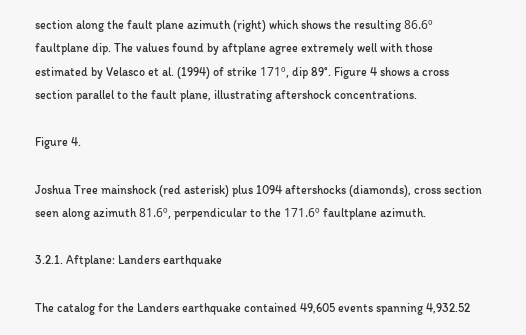section along the fault plane azimuth (right) which shows the resulting 86.6º faultplane dip. The values found by aftplane agree extremely well with those estimated by Velasco et al. (1994) of strike 171º, dip 89°. Figure 4 shows a cross section parallel to the fault plane, illustrating aftershock concentrations.

Figure 4.

Joshua Tree mainshock (red asterisk) plus 1094 aftershocks (diamonds), cross section seen along azimuth 81.6º, perpendicular to the 171.6º faultplane azimuth.

3.2.1. Aftplane: Landers earthquake

The catalog for the Landers earthquake contained 49,605 events spanning 4,932.52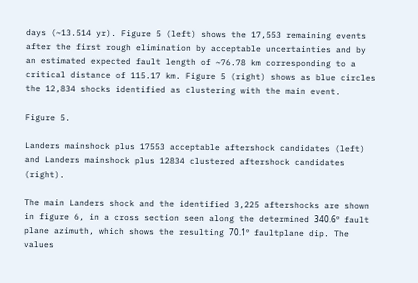days (~13.514 yr). Figure 5 (left) shows the 17,553 remaining events after the first rough elimination by acceptable uncertainties and by an estimated expected fault length of ~76.78 km corresponding to a critical distance of 115.17 km. Figure 5 (right) shows as blue circles the 12,834 shocks identified as clustering with the main event.

Figure 5.

Landers mainshock plus 17553 acceptable aftershock candidates (left) and Landers mainshock plus 12834 clustered aftershock candidates (right).

The main Landers shock and the identified 3,225 aftershocks are shown in figure 6, in a cross section seen along the determined 340.6º fault plane azimuth, which shows the resulting 70.1º faultplane dip. The values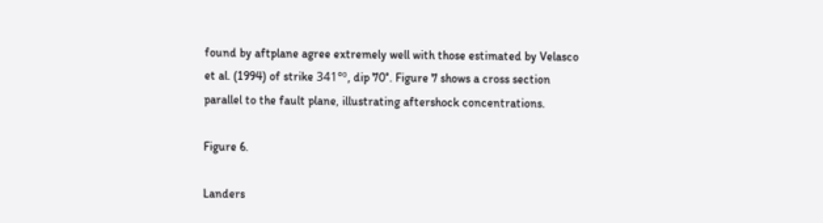found by aftplane agree extremely well with those estimated by Velasco et al. (1994) of strike 341°º, dip 70°. Figure 7 shows a cross section parallel to the fault plane, illustrating aftershock concentrations.

Figure 6.

Landers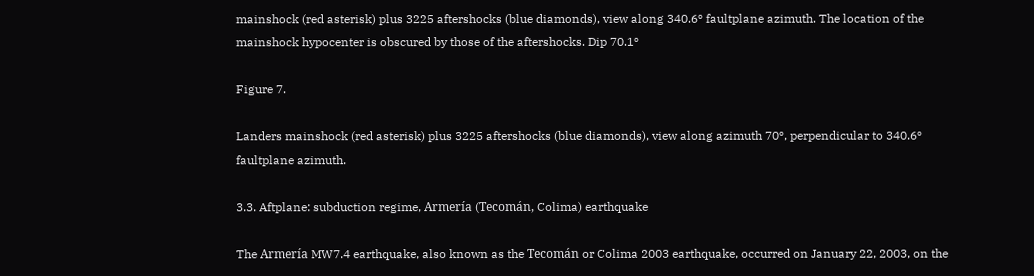mainshock (red asterisk) plus 3225 aftershocks (blue diamonds), view along 340.6º faultplane azimuth. The location of the mainshock hypocenter is obscured by those of the aftershocks. Dip 70.1º

Figure 7.

Landers mainshock (red asterisk) plus 3225 aftershocks (blue diamonds), view along azimuth 70º, perpendicular to 340.6º faultplane azimuth.

3.3. Aftplane: subduction regime, Armería (Tecomán, Colima) earthquake

The Armería MW7.4 earthquake, also known as the Tecomán or Colima 2003 earthquake, occurred on January 22, 2003, on the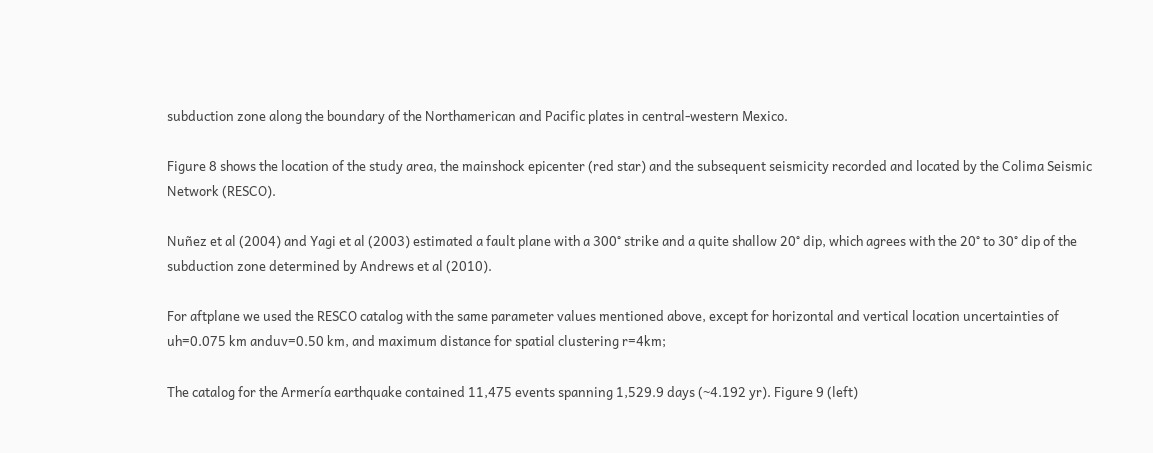subduction zone along the boundary of the Northamerican and Pacific plates in central-western Mexico.

Figure 8 shows the location of the study area, the mainshock epicenter (red star) and the subsequent seismicity recorded and located by the Colima Seismic Network (RESCO).

Nuñez et al (2004) and Yagi et al (2003) estimated a fault plane with a 300° strike and a quite shallow 20° dip, which agrees with the 20° to 30° dip of the subduction zone determined by Andrews et al (2010).

For aftplane we used the RESCO catalog with the same parameter values mentioned above, except for horizontal and vertical location uncertainties of uh=0.075 km anduv=0.50 km, and maximum distance for spatial clustering r=4km;

The catalog for the Armería earthquake contained 11,475 events spanning 1,529.9 days (~4.192 yr). Figure 9 (left)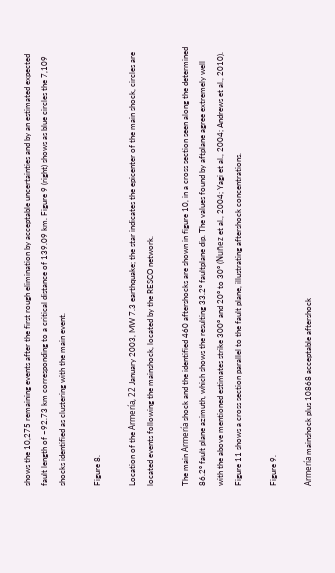shows the 10,275 remaining events after the first rough elimination by acceptable uncertainties and by an estimated expected fault length of ~92.73 km corresponding to a critical distance of 139.09 km. Figure 9 (right) shows as blue circles the 7,109 shocks identified as clustering with the main event.

Figure 8.

Location of the Armería, 22 January 2003, MW 7.3 earthquake; the star indicates the epicenter of the main shock, circles are located events following the mainshock, located by the RESCO network.

The main Armería shock and the identified 460 aftershocks are shown in figure 10, in a cross section seen along the determined 86.2º fault plane azimuth, which shows the resulting 33.2º faultplane dip. The values found by aftplane agree extremely well with the above mentioned estimates strike 300° and 20° to 30° (Nuñez et al., 2004; Yagi et al., 2004; Andrews et al., 2010). Figure 11 shows a cross section parallel to the fault plane, illustrating aftershock concentrations.

Figure 9.

Armería mainshock plus 10868 acceptable aftershock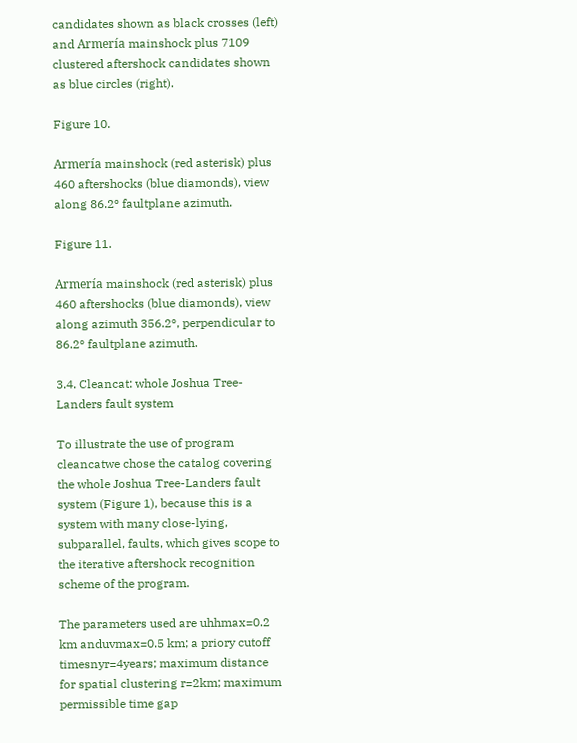candidates shown as black crosses (left) and Armería mainshock plus 7109 clustered aftershock candidates shown as blue circles (right).

Figure 10.

Armería mainshock (red asterisk) plus 460 aftershocks (blue diamonds), view along 86.2º faultplane azimuth.

Figure 11.

Armería mainshock (red asterisk) plus 460 aftershocks (blue diamonds), view along azimuth 356.2º, perpendicular to 86.2º faultplane azimuth.

3.4. Cleancat: whole Joshua Tree-Landers fault system

To illustrate the use of program cleancatwe chose the catalog covering the whole Joshua Tree-Landers fault system (Figure 1), because this is a system with many close-lying, subparallel, faults, which gives scope to the iterative aftershock recognition scheme of the program.

The parameters used are uhhmax=0.2 km anduvmax=0.5 km; a priory cutoff timesnyr=4years; maximum distance for spatial clustering r=2km; maximum permissible time gap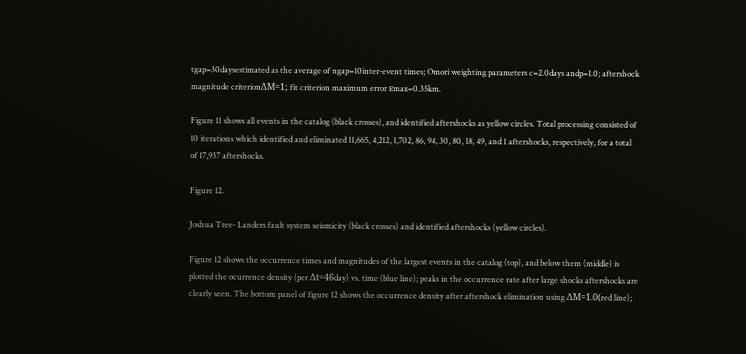tgap=30daysestimated as the average of ngap=10inter-event times; Omori weighting parameters c=2.0days andp=1.0; aftershock magnitude criterionΔM=1; fit criterion maximum error εmax=0.35km.

Figure 11 shows all events in the catalog (black crosses), and identified aftershocks as yellow circles. Total processing consisted of 10 iterations which identified and eliminated 11,665, 4,212, 1,702, 86, 94, 30, 80, 18, 49, and 1 aftershocks, respectively, for a total of 17,937 aftershocks.

Figure 12.

Joshua Tree- Landers fault system seismicity (black crosses) and identified aftershocks (yellow circles).

Figure 12 shows the occurrence times and magnitudes of the largest events in the catalog (top), and below them (middle) is plotted the ocurrence density (per Δt=46day) vs. time (blue line); peaks in the occurrence rate after large shocks aftershocks are clearly seen. The bottom panel of figure 12 shows the occurrence density after aftershock elimination using ΔM=1.0(red line);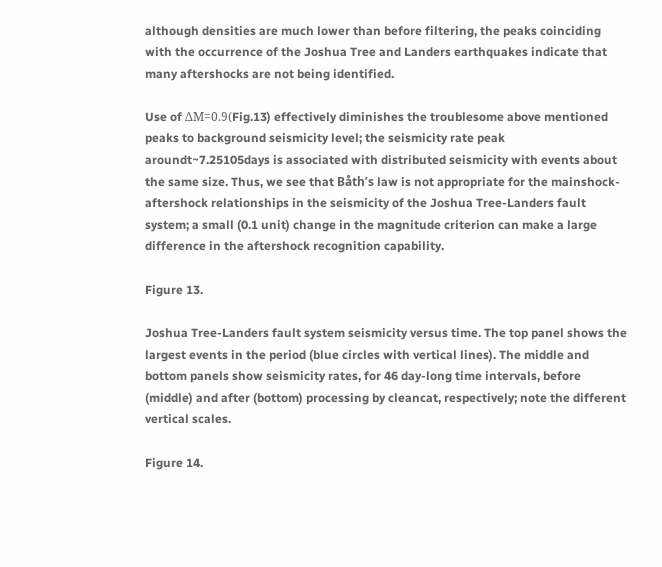although densities are much lower than before filtering, the peaks coinciding with the occurrence of the Joshua Tree and Landers earthquakes indicate that many aftershocks are not being identified.

Use of ΔM=0.9(Fig.13) effectively diminishes the troublesome above mentioned peaks to background seismicity level; the seismicity rate peak aroundt~7.25105days is associated with distributed seismicity with events about the same size. Thus, we see that Båth’s law is not appropriate for the mainshock-aftershock relationships in the seismicity of the Joshua Tree-Landers fault system; a small (0.1 unit) change in the magnitude criterion can make a large difference in the aftershock recognition capability.

Figure 13.

Joshua Tree-Landers fault system seismicity versus time. The top panel shows the largest events in the period (blue circles with vertical lines). The middle and bottom panels show seismicity rates, for 46 day-long time intervals, before (middle) and after (bottom) processing by cleancat, respectively; note the different vertical scales.

Figure 14.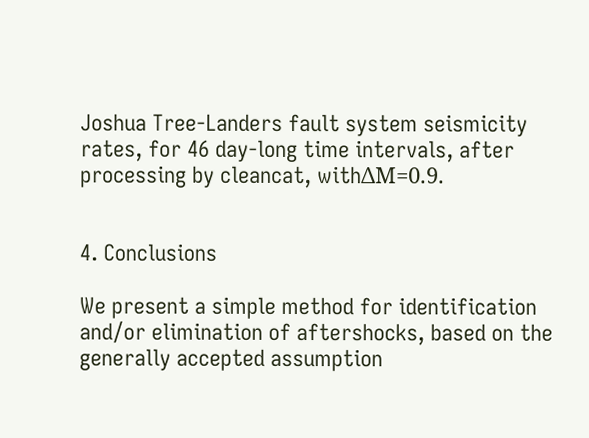Joshua Tree-Landers fault system seismicity rates, for 46 day-long time intervals, after processing by cleancat, withΔM=0.9.


4. Conclusions

We present a simple method for identification and/or elimination of aftershocks, based on the generally accepted assumption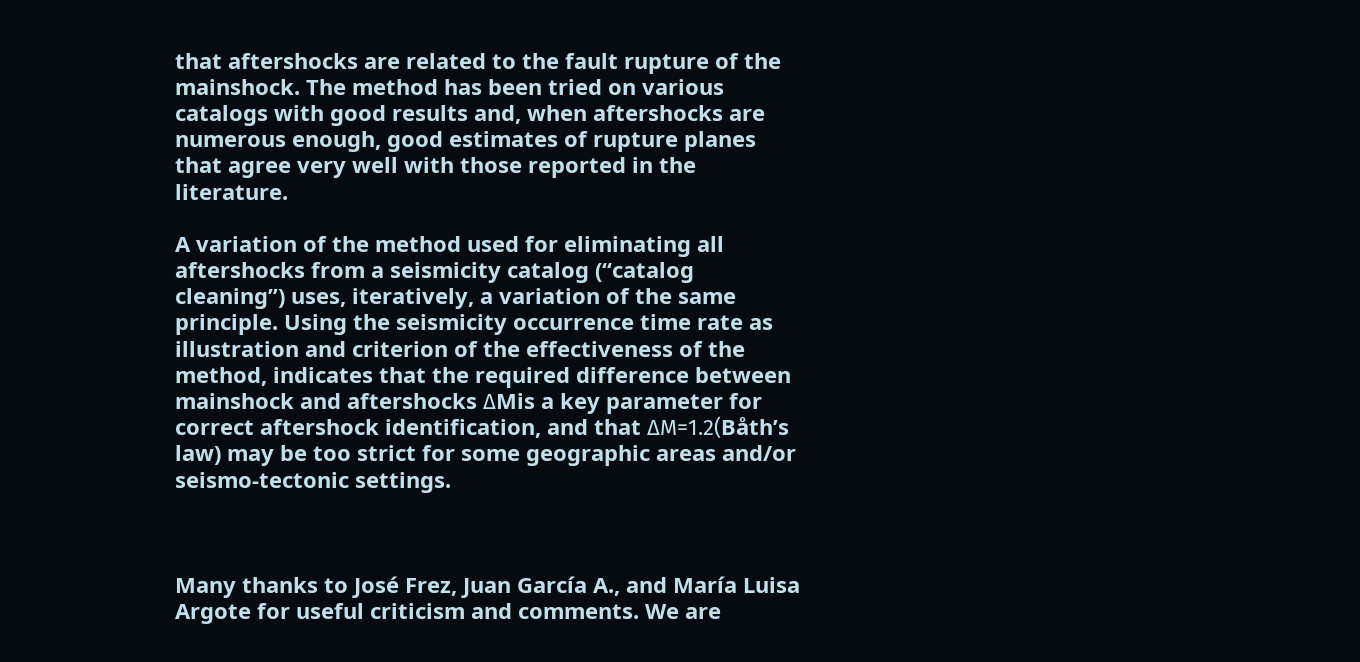that aftershocks are related to the fault rupture of the mainshock. The method has been tried on various catalogs with good results and, when aftershocks are numerous enough, good estimates of rupture planes that agree very well with those reported in the literature.

A variation of the method used for eliminating all aftershocks from a seismicity catalog (“catalog cleaning”) uses, iteratively, a variation of the same principle. Using the seismicity occurrence time rate as illustration and criterion of the effectiveness of the method, indicates that the required difference between mainshock and aftershocks ΔMis a key parameter for correct aftershock identification, and that ΔM=1.2(Båth’s law) may be too strict for some geographic areas and/or seismo-tectonic settings.



Many thanks to José Frez, Juan García A., and María Luisa Argote for useful criticism and comments. We are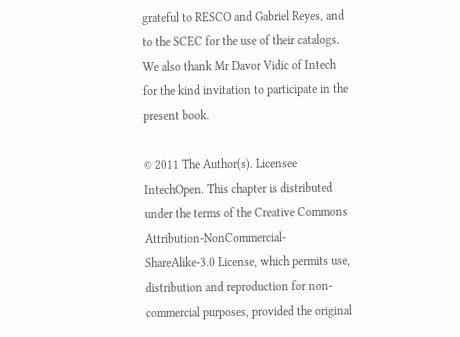grateful to RESCO and Gabriel Reyes, and to the SCEC for the use of their catalogs. We also thank Mr Davor Vidic of Intech for the kind invitation to participate in the present book.

© 2011 The Author(s). Licensee IntechOpen. This chapter is distributed under the terms of the Creative Commons Attribution-NonCommercial-ShareAlike-3.0 License, which permits use, distribution and reproduction for non-commercial purposes, provided the original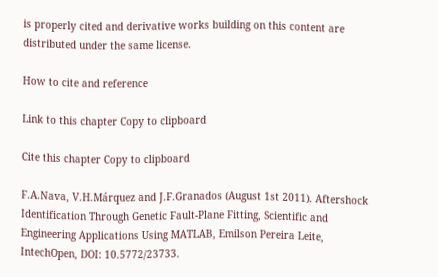is properly cited and derivative works building on this content are distributed under the same license.

How to cite and reference

Link to this chapter Copy to clipboard

Cite this chapter Copy to clipboard

F.A.Nava, V.H.Márquez and J.F.Granados (August 1st 2011). Aftershock Identification Through Genetic Fault-Plane Fitting, Scientific and Engineering Applications Using MATLAB, Emilson Pereira Leite, IntechOpen, DOI: 10.5772/23733.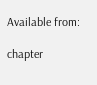Available from:

chapter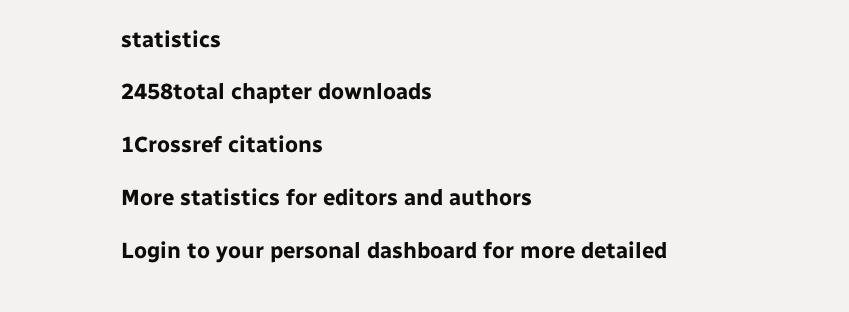statistics

2458total chapter downloads

1Crossref citations

More statistics for editors and authors

Login to your personal dashboard for more detailed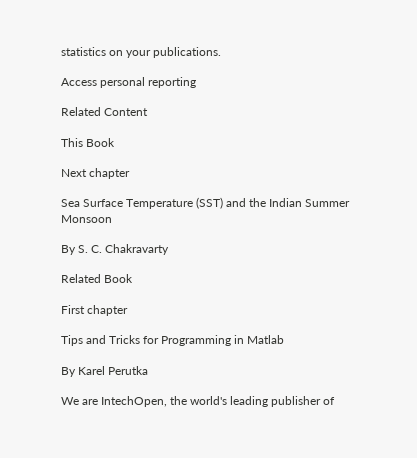statistics on your publications.

Access personal reporting

Related Content

This Book

Next chapter

Sea Surface Temperature (SST) and the Indian Summer Monsoon

By S. C. Chakravarty

Related Book

First chapter

Tips and Tricks for Programming in Matlab

By Karel Perutka

We are IntechOpen, the world's leading publisher of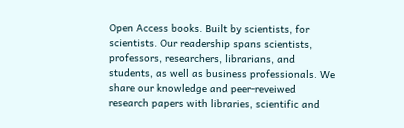Open Access books. Built by scientists, for scientists. Our readership spans scientists, professors, researchers, librarians, and students, as well as business professionals. We share our knowledge and peer-reveiwed research papers with libraries, scientific and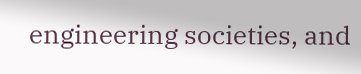engineering societies, and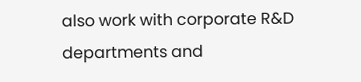also work with corporate R&D departments and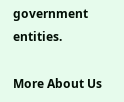government entities.

More About Us